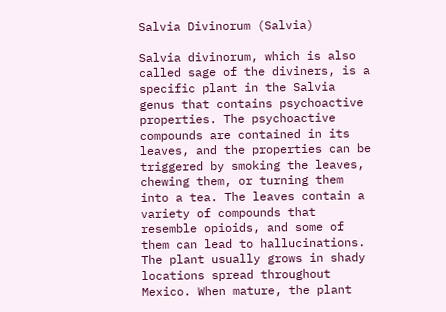Salvia Divinorum (Salvia)

Salvia divinorum, which is also called sage of the diviners, is a specific plant in the Salvia genus that contains psychoactive properties. The psychoactive compounds are contained in its leaves, and the properties can be triggered by smoking the leaves, chewing them, or turning them into a tea. The leaves contain a variety of compounds that resemble opioids, and some of them can lead to hallucinations. The plant usually grows in shady locations spread throughout Mexico. When mature, the plant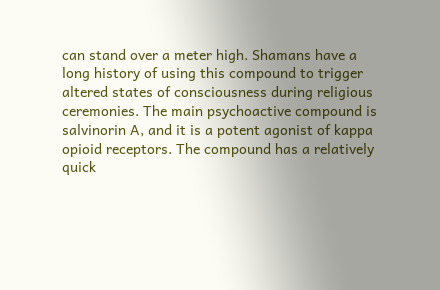can stand over a meter high. Shamans have a long history of using this compound to trigger altered states of consciousness during religious ceremonies. The main psychoactive compound is salvinorin A, and it is a potent agonist of kappa opioid receptors. The compound has a relatively quick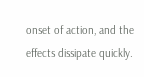onset of action, and the effects dissipate quickly.